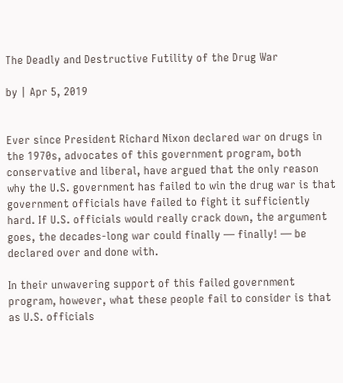The Deadly and Destructive Futility of the Drug War

by | Apr 5, 2019


Ever since President Richard Nixon declared war on drugs in the 1970s, advocates of this government program, both conservative and liberal, have argued that the only reason why the U.S. government has failed to win the drug war is that government officials have failed to fight it sufficiently hard. If U.S. officials would really crack down, the argument goes, the decades-long war could finally — finally! — be declared over and done with.

In their unwavering support of this failed government program, however, what these people fail to consider is that as U.S. officials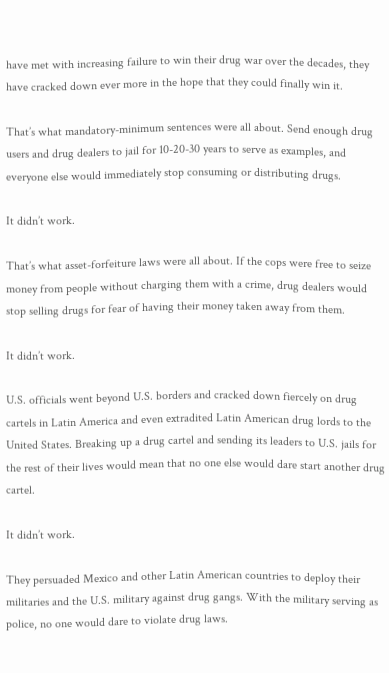have met with increasing failure to win their drug war over the decades, they have cracked down ever more in the hope that they could finally win it.

That’s what mandatory-minimum sentences were all about. Send enough drug users and drug dealers to jail for 10-20-30 years to serve as examples, and everyone else would immediately stop consuming or distributing drugs.

It didn’t work.

That’s what asset-forfeiture laws were all about. If the cops were free to seize money from people without charging them with a crime, drug dealers would stop selling drugs for fear of having their money taken away from them.

It didn’t work.

U.S. officials went beyond U.S. borders and cracked down fiercely on drug cartels in Latin America and even extradited Latin American drug lords to the United States. Breaking up a drug cartel and sending its leaders to U.S. jails for the rest of their lives would mean that no one else would dare start another drug cartel.

It didn’t work.

They persuaded Mexico and other Latin American countries to deploy their militaries and the U.S. military against drug gangs. With the military serving as police, no one would dare to violate drug laws.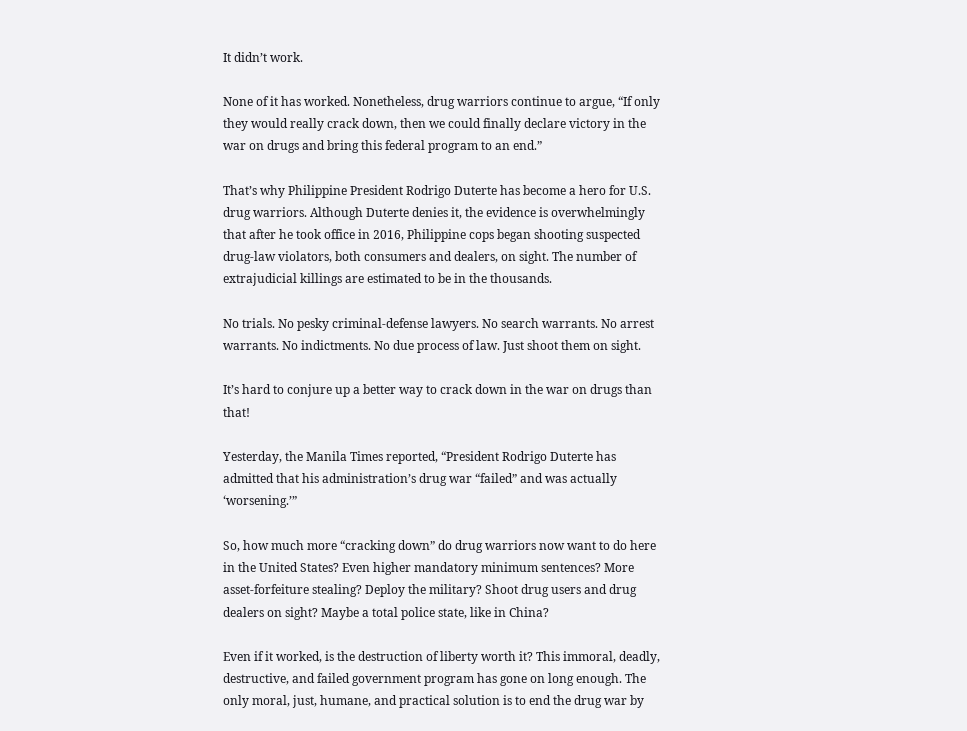It didn’t work.

None of it has worked. Nonetheless, drug warriors continue to argue, “If only they would really crack down, then we could finally declare victory in the war on drugs and bring this federal program to an end.”

That’s why Philippine President Rodrigo Duterte has become a hero for U.S. drug warriors. Although Duterte denies it, the evidence is overwhelmingly that after he took office in 2016, Philippine cops began shooting suspected drug-law violators, both consumers and dealers, on sight. The number of extrajudicial killings are estimated to be in the thousands.

No trials. No pesky criminal-defense lawyers. No search warrants. No arrest warrants. No indictments. No due process of law. Just shoot them on sight.

It’s hard to conjure up a better way to crack down in the war on drugs than that!

Yesterday, the Manila Times reported, “President Rodrigo Duterte has admitted that his administration’s drug war “failed” and was actually ‘worsening.’”

So, how much more “cracking down” do drug warriors now want to do here in the United States? Even higher mandatory minimum sentences? More asset-forfeiture stealing? Deploy the military? Shoot drug users and drug dealers on sight? Maybe a total police state, like in China?

Even if it worked, is the destruction of liberty worth it? This immoral, deadly, destructive, and failed government program has gone on long enough. The only moral, just, humane, and practical solution is to end the drug war by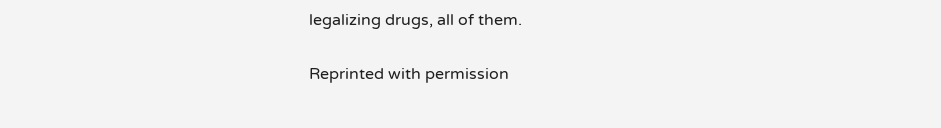legalizing drugs, all of them.

Reprinted with permission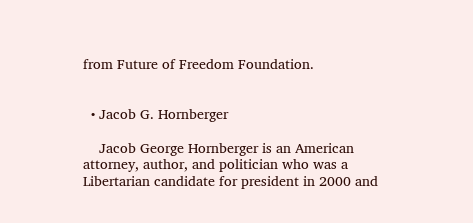from Future of Freedom Foundation.


  • Jacob G. Hornberger

    Jacob George Hornberger is an American attorney, author, and politician who was a Libertarian candidate for president in 2000 and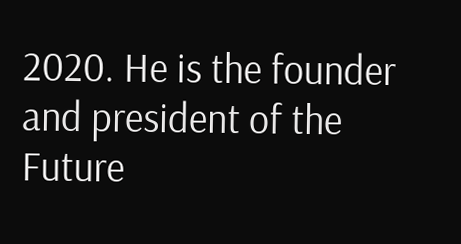2020. He is the founder and president of the Future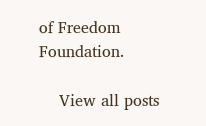of Freedom Foundation.

    View all posts